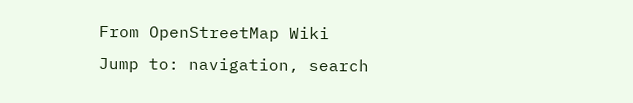From OpenStreetMap Wiki
Jump to: navigation, search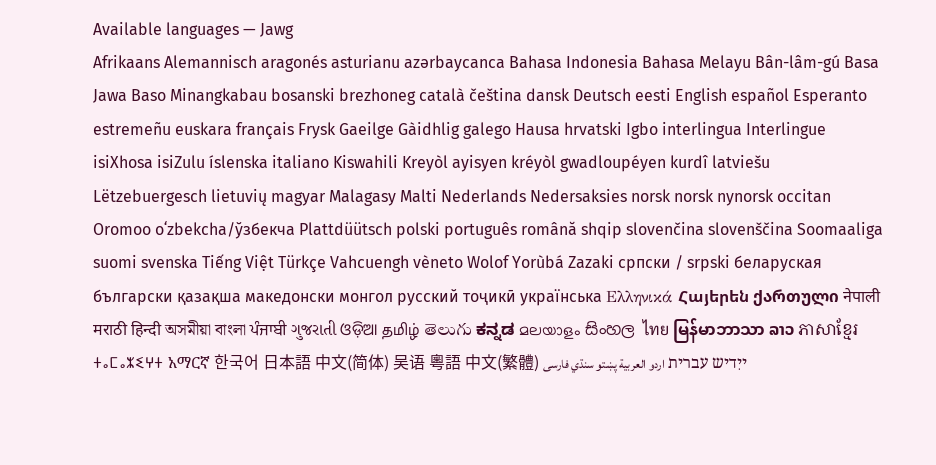Available languages — Jawg
Afrikaans Alemannisch aragonés asturianu azərbaycanca Bahasa Indonesia Bahasa Melayu Bân-lâm-gú Basa Jawa Baso Minangkabau bosanski brezhoneg català čeština dansk Deutsch eesti English español Esperanto estremeñu euskara français Frysk Gaeilge Gàidhlig galego Hausa hrvatski Igbo interlingua Interlingue isiXhosa isiZulu íslenska italiano Kiswahili Kreyòl ayisyen kréyòl gwadloupéyen kurdî latviešu Lëtzebuergesch lietuvių magyar Malagasy Malti Nederlands Nedersaksies norsk norsk nynorsk occitan Oromoo oʻzbekcha/ўзбекча Plattdüütsch polski português română shqip slovenčina slovenščina Soomaaliga suomi svenska Tiếng Việt Türkçe Vahcuengh vèneto Wolof Yorùbá Zazaki српски / srpski беларуская български қазақша македонски монгол русский тоҷикӣ українська Ελληνικά Հայերեն ქართული नेपाली मराठी हिन्दी অসমীয়া বাংলা ਪੰਜਾਬੀ ગુજરાતી ଓଡ଼ିଆ தமிழ் తెలుగు ಕನ್ನಡ മലയാളം සිංහල ไทย မြန်မာဘာသာ ລາວ ភាសាខ្មែរ ⵜⴰⵎⴰⵣⵉⵖⵜ አማርኛ 한국어 日本語 中文(简体) 吴语 粵語 中文(繁體) ייִדיש עברית اردو العربية پښتو سنڌي فارسی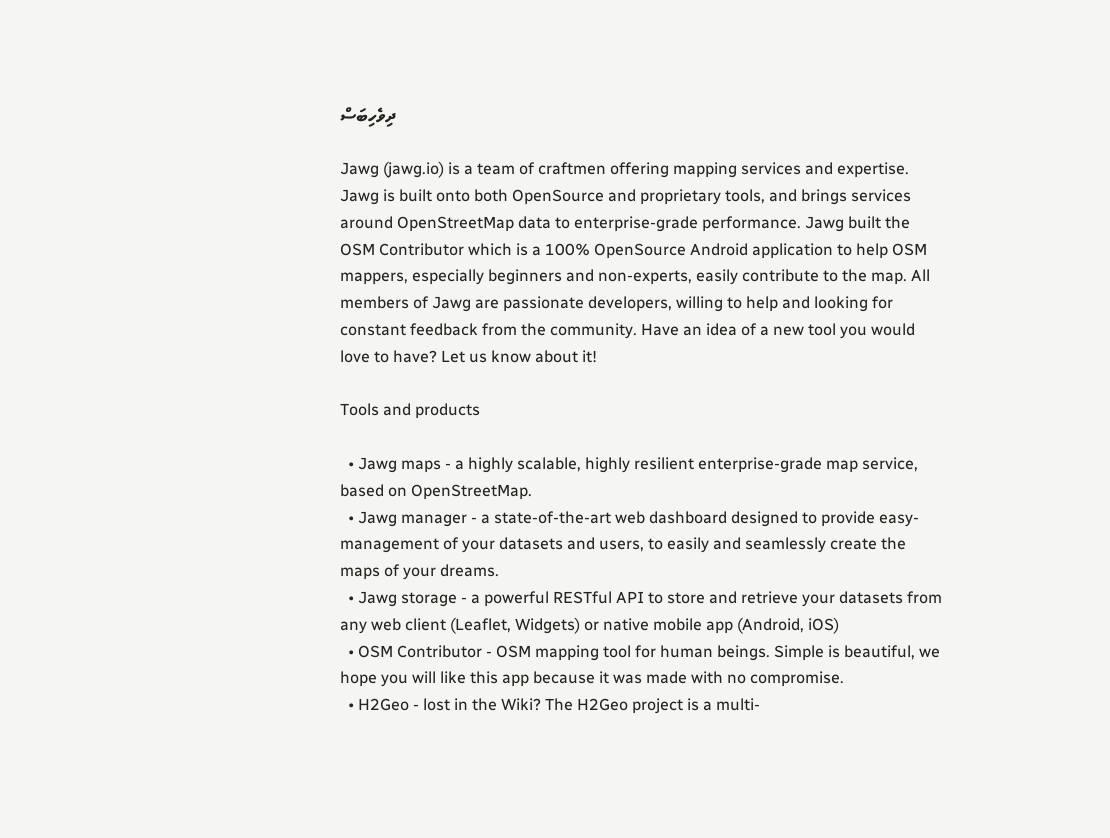ދިވެހިބަސް

Jawg (jawg.io) is a team of craftmen offering mapping services and expertise. Jawg is built onto both OpenSource and proprietary tools, and brings services around OpenStreetMap data to enterprise-grade performance. Jawg built the OSM Contributor which is a 100% OpenSource Android application to help OSM mappers, especially beginners and non-experts, easily contribute to the map. All members of Jawg are passionate developers, willing to help and looking for constant feedback from the community. Have an idea of a new tool you would love to have? Let us know about it!

Tools and products

  • Jawg maps - a highly scalable, highly resilient enterprise-grade map service, based on OpenStreetMap.
  • Jawg manager - a state-of-the-art web dashboard designed to provide easy-management of your datasets and users, to easily and seamlessly create the maps of your dreams.
  • Jawg storage - a powerful RESTful API to store and retrieve your datasets from any web client (Leaflet, Widgets) or native mobile app (Android, iOS)
  • OSM Contributor - OSM mapping tool for human beings. Simple is beautiful, we hope you will like this app because it was made with no compromise.
  • H2Geo - lost in the Wiki? The H2Geo project is a multi-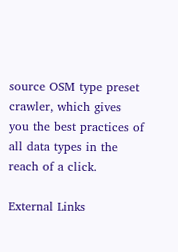source OSM type preset crawler, which gives you the best practices of all data types in the reach of a click.

External Links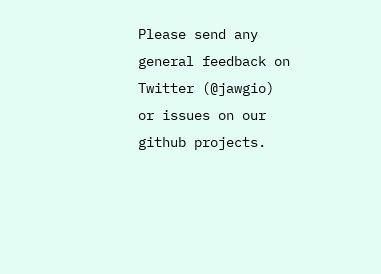Please send any general feedback on Twitter (@jawgio) or issues on our github projects.